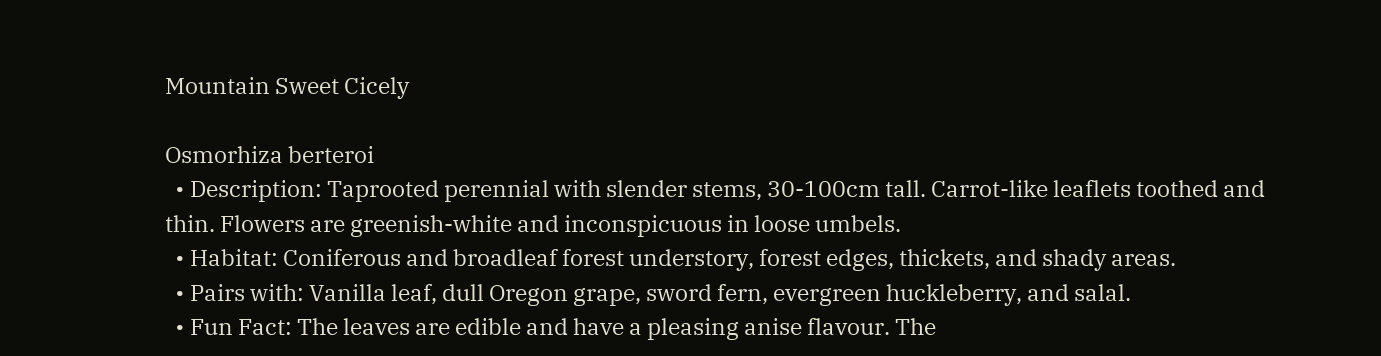Mountain Sweet Cicely

Osmorhiza berteroi
  • Description: Taprooted perennial with slender stems, 30-100cm tall. Carrot-like leaflets toothed and thin. Flowers are greenish-white and inconspicuous in loose umbels.
  • Habitat: Coniferous and broadleaf forest understory, forest edges, thickets, and shady areas.
  • Pairs with: Vanilla leaf, dull Oregon grape, sword fern, evergreen huckleberry, and salal.
  • Fun Fact: The leaves are edible and have a pleasing anise flavour. The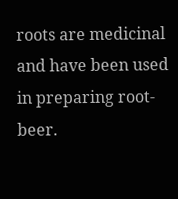roots are medicinal and have been used in preparing root-beer.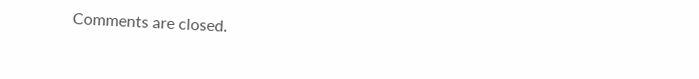Comments are closed.